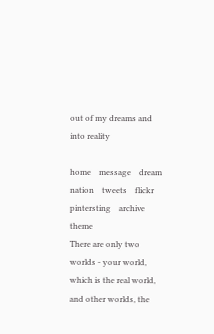out of my dreams and into reality

home    message    dream nation    tweets    flickr    pintersting    archive    theme
There are only two worlds - your world, which is the real world, and other worlds, the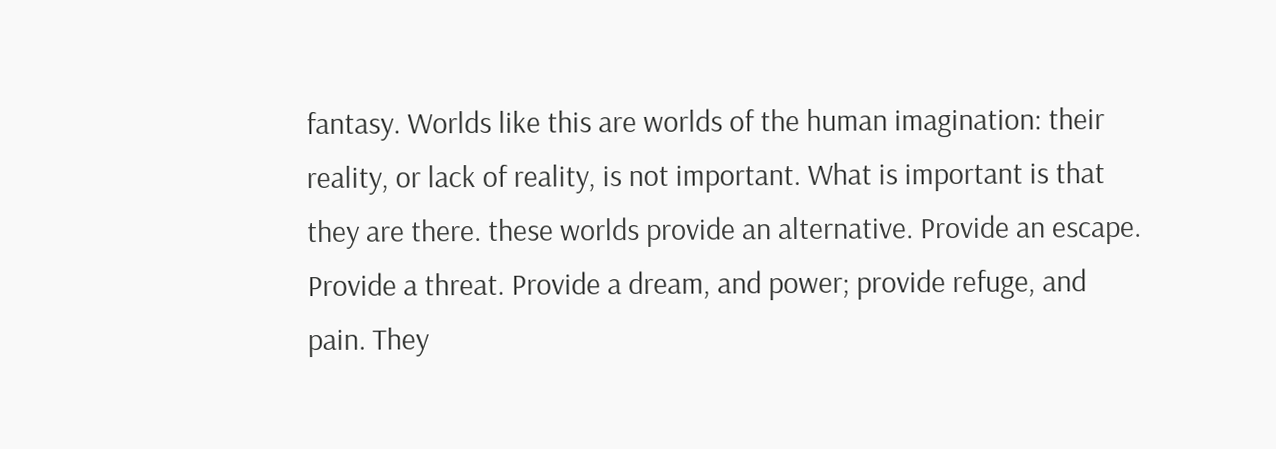fantasy. Worlds like this are worlds of the human imagination: their reality, or lack of reality, is not important. What is important is that they are there. these worlds provide an alternative. Provide an escape. Provide a threat. Provide a dream, and power; provide refuge, and pain. They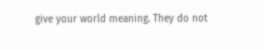give your world meaning. They do not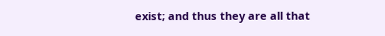exist; and thus they are all that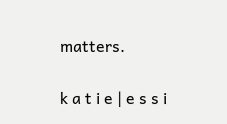matters.

k a t i e | e s s i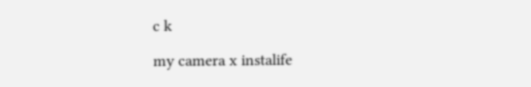c k

my camera x instalife